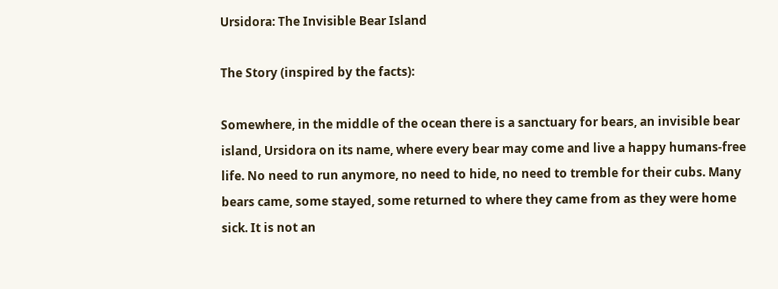Ursidora: The Invisible Bear Island

The Story (inspired by the facts):

Somewhere, in the middle of the ocean there is a sanctuary for bears, an invisible bear island, Ursidora on its name, where every bear may come and live a happy humans-free life. No need to run anymore, no need to hide, no need to tremble for their cubs. Many bears came, some stayed, some returned to where they came from as they were home sick. It is not an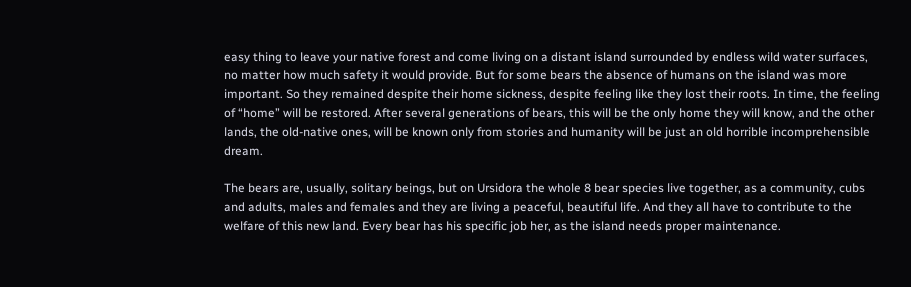easy thing to leave your native forest and come living on a distant island surrounded by endless wild water surfaces, no matter how much safety it would provide. But for some bears the absence of humans on the island was more important. So they remained despite their home sickness, despite feeling like they lost their roots. In time, the feeling of “home” will be restored. After several generations of bears, this will be the only home they will know, and the other lands, the old-native ones, will be known only from stories and humanity will be just an old horrible incomprehensible dream.

The bears are, usually, solitary beings, but on Ursidora the whole 8 bear species live together, as a community, cubs and adults, males and females and they are living a peaceful, beautiful life. And they all have to contribute to the welfare of this new land. Every bear has his specific job her, as the island needs proper maintenance.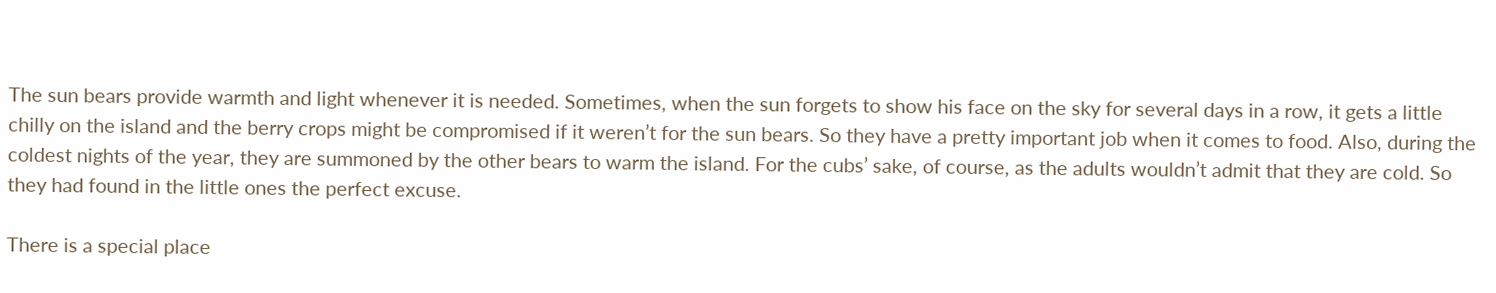The sun bears provide warmth and light whenever it is needed. Sometimes, when the sun forgets to show his face on the sky for several days in a row, it gets a little chilly on the island and the berry crops might be compromised if it weren’t for the sun bears. So they have a pretty important job when it comes to food. Also, during the coldest nights of the year, they are summoned by the other bears to warm the island. For the cubs’ sake, of course, as the adults wouldn’t admit that they are cold. So they had found in the little ones the perfect excuse.

There is a special place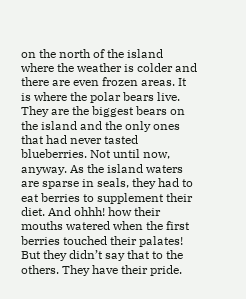on the north of the island where the weather is colder and there are even frozen areas. It is where the polar bears live. They are the biggest bears on the island and the only ones that had never tasted blueberries. Not until now, anyway. As the island waters are sparse in seals, they had to eat berries to supplement their diet. And ohhh! how their mouths watered when the first berries touched their palates! But they didn’t say that to the others. They have their pride.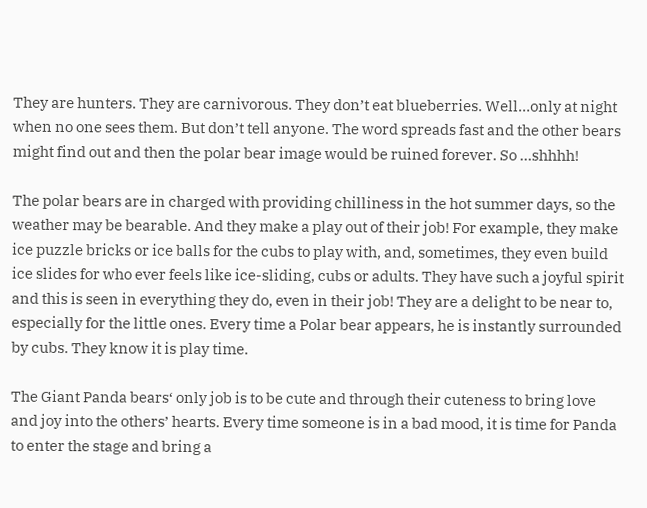They are hunters. They are carnivorous. They don’t eat blueberries. Well…only at night when no one sees them. But don’t tell anyone. The word spreads fast and the other bears might find out and then the polar bear image would be ruined forever. So …shhhh!

The polar bears are in charged with providing chilliness in the hot summer days, so the weather may be bearable. And they make a play out of their job! For example, they make ice puzzle bricks or ice balls for the cubs to play with, and, sometimes, they even build ice slides for who ever feels like ice-sliding, cubs or adults. They have such a joyful spirit and this is seen in everything they do, even in their job! They are a delight to be near to, especially for the little ones. Every time a Polar bear appears, he is instantly surrounded by cubs. They know it is play time.

The Giant Panda bears‘ only job is to be cute and through their cuteness to bring love and joy into the others’ hearts. Every time someone is in a bad mood, it is time for Panda to enter the stage and bring a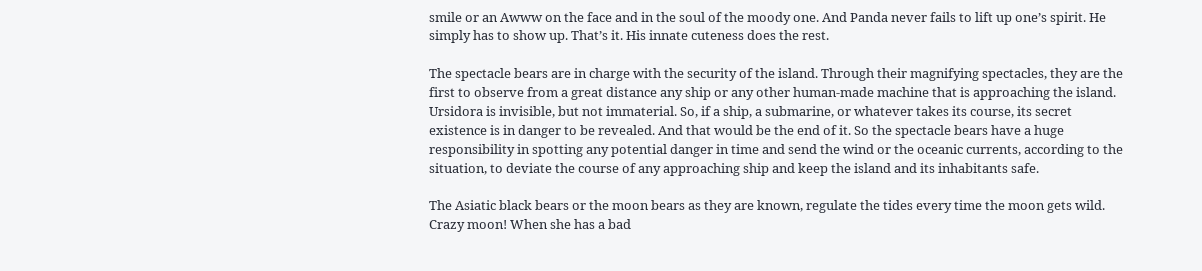smile or an Awww on the face and in the soul of the moody one. And Panda never fails to lift up one’s spirit. He simply has to show up. That’s it. His innate cuteness does the rest.

The spectacle bears are in charge with the security of the island. Through their magnifying spectacles, they are the first to observe from a great distance any ship or any other human-made machine that is approaching the island. Ursidora is invisible, but not immaterial. So, if a ship, a submarine, or whatever takes its course, its secret existence is in danger to be revealed. And that would be the end of it. So the spectacle bears have a huge responsibility in spotting any potential danger in time and send the wind or the oceanic currents, according to the situation, to deviate the course of any approaching ship and keep the island and its inhabitants safe.

The Asiatic black bears or the moon bears as they are known, regulate the tides every time the moon gets wild. Crazy moon! When she has a bad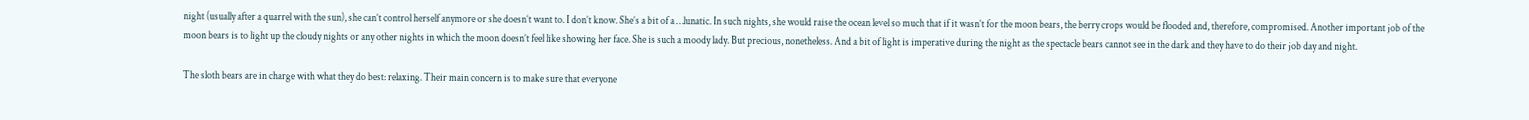night (usually after a quarrel with the sun), she can’t control herself anymore or she doesn’t want to. I don’t know. She’s a bit of a …lunatic. In such nights, she would raise the ocean level so much that if it wasn’t for the moon bears, the berry crops would be flooded and, therefore, compromised. Another important job of the moon bears is to light up the cloudy nights or any other nights in which the moon doesn’t feel like showing her face. She is such a moody lady. But precious, nonetheless. And a bit of light is imperative during the night as the spectacle bears cannot see in the dark and they have to do their job day and night.

The sloth bears are in charge with what they do best: relaxing. Their main concern is to make sure that everyone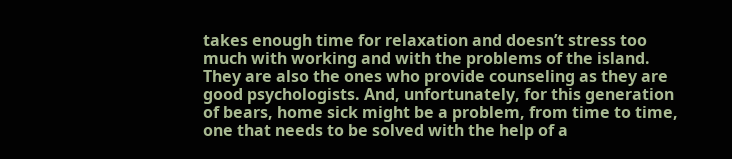takes enough time for relaxation and doesn’t stress too much with working and with the problems of the island. They are also the ones who provide counseling as they are good psychologists. And, unfortunately, for this generation of bears, home sick might be a problem, from time to time, one that needs to be solved with the help of a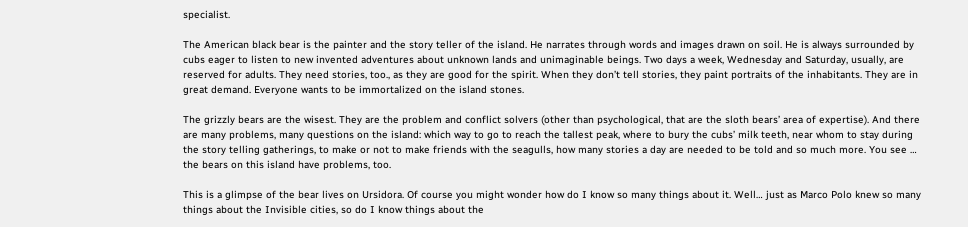specialist.

The American black bear is the painter and the story teller of the island. He narrates through words and images drawn on soil. He is always surrounded by cubs eager to listen to new invented adventures about unknown lands and unimaginable beings. Two days a week, Wednesday and Saturday, usually, are reserved for adults. They need stories, too., as they are good for the spirit. When they don’t tell stories, they paint portraits of the inhabitants. They are in great demand. Everyone wants to be immortalized on the island stones.

The grizzly bears are the wisest. They are the problem and conflict solvers (other than psychological, that are the sloth bears’ area of expertise). And there are many problems, many questions on the island: which way to go to reach the tallest peak, where to bury the cubs’ milk teeth, near whom to stay during the story telling gatherings, to make or not to make friends with the seagulls, how many stories a day are needed to be told and so much more. You see … the bears on this island have problems, too.

This is a glimpse of the bear lives on Ursidora. Of course you might wonder how do I know so many things about it. Well… just as Marco Polo knew so many things about the Invisible cities, so do I know things about the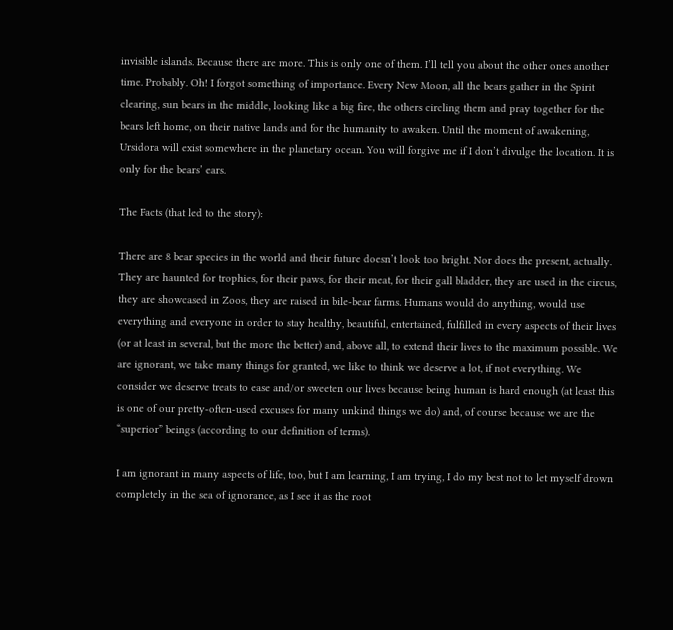invisible islands. Because there are more. This is only one of them. I’ll tell you about the other ones another time. Probably. Oh! I forgot something of importance. Every New Moon, all the bears gather in the Spirit clearing, sun bears in the middle, looking like a big fire, the others circling them and pray together for the bears left home, on their native lands and for the humanity to awaken. Until the moment of awakening, Ursidora will exist somewhere in the planetary ocean. You will forgive me if I don’t divulge the location. It is only for the bears’ ears.

The Facts (that led to the story):

There are 8 bear species in the world and their future doesn’t look too bright. Nor does the present, actually. They are haunted for trophies, for their paws, for their meat, for their gall bladder, they are used in the circus, they are showcased in Zoos, they are raised in bile-bear farms. Humans would do anything, would use everything and everyone in order to stay healthy, beautiful, entertained, fulfilled in every aspects of their lives (or at least in several, but the more the better) and, above all, to extend their lives to the maximum possible. We are ignorant, we take many things for granted, we like to think we deserve a lot, if not everything. We consider we deserve treats to ease and/or sweeten our lives because being human is hard enough (at least this is one of our pretty-often-used excuses for many unkind things we do) and, of course because we are the “superior” beings (according to our definition of terms).

I am ignorant in many aspects of life, too, but I am learning, I am trying, I do my best not to let myself drown completely in the sea of ignorance, as I see it as the root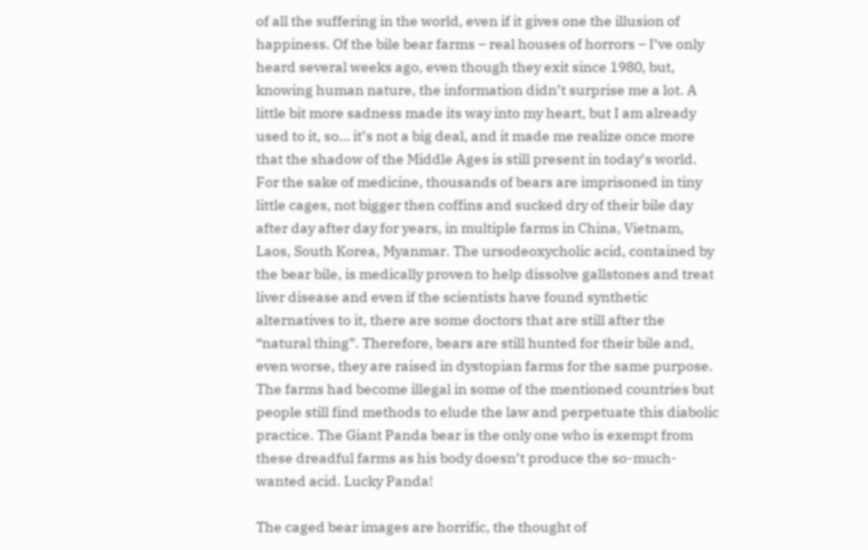of all the suffering in the world, even if it gives one the illusion of happiness. Of the bile bear farms – real houses of horrors – I’ve only heard several weeks ago, even though they exit since 1980, but, knowing human nature, the information didn’t surprise me a lot. A little bit more sadness made its way into my heart, but I am already used to it, so… it’s not a big deal, and it made me realize once more that the shadow of the Middle Ages is still present in today’s world. For the sake of medicine, thousands of bears are imprisoned in tiny little cages, not bigger then coffins and sucked dry of their bile day after day after day for years, in multiple farms in China, Vietnam, Laos, South Korea, Myanmar. The ursodeoxycholic acid, contained by the bear bile, is medically proven to help dissolve gallstones and treat liver disease and even if the scientists have found synthetic alternatives to it, there are some doctors that are still after the “natural thing”. Therefore, bears are still hunted for their bile and, even worse, they are raised in dystopian farms for the same purpose. The farms had become illegal in some of the mentioned countries but people still find methods to elude the law and perpetuate this diabolic practice. The Giant Panda bear is the only one who is exempt from these dreadful farms as his body doesn’t produce the so-much-wanted acid. Lucky Panda!

The caged bear images are horrific, the thought of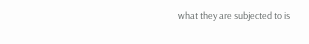what they are subjected to is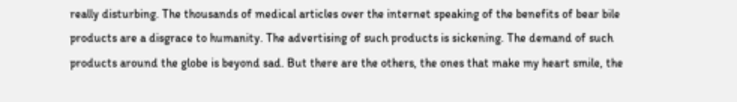really disturbing. The thousands of medical articles over the internet speaking of the benefits of bear bile products are a disgrace to humanity. The advertising of such products is sickening. The demand of such products around the globe is beyond sad. But there are the others, the ones that make my heart smile, the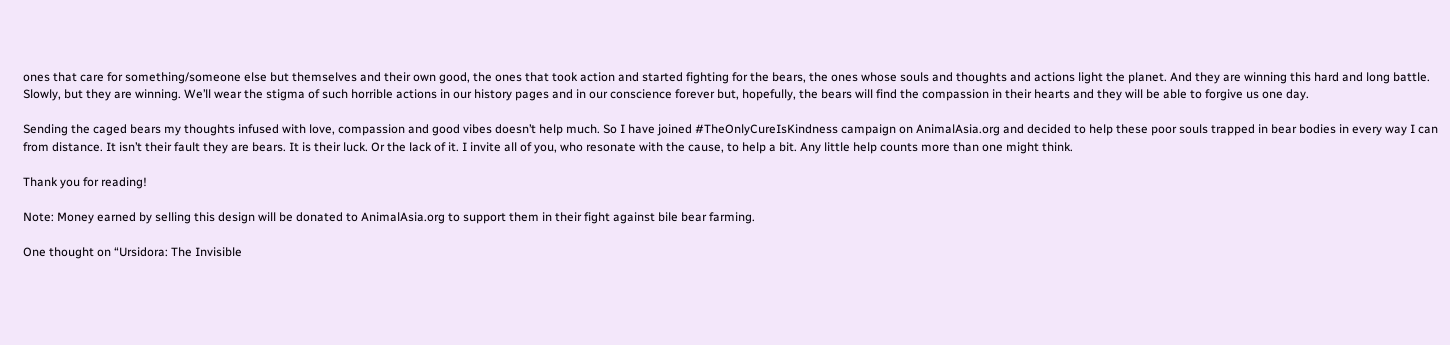ones that care for something/someone else but themselves and their own good, the ones that took action and started fighting for the bears, the ones whose souls and thoughts and actions light the planet. And they are winning this hard and long battle. Slowly, but they are winning. We’ll wear the stigma of such horrible actions in our history pages and in our conscience forever but, hopefully, the bears will find the compassion in their hearts and they will be able to forgive us one day.

Sending the caged bears my thoughts infused with love, compassion and good vibes doesn’t help much. So I have joined #TheOnlyCureIsKindness campaign on AnimalAsia.org and decided to help these poor souls trapped in bear bodies in every way I can from distance. It isn’t their fault they are bears. It is their luck. Or the lack of it. I invite all of you, who resonate with the cause, to help a bit. Any little help counts more than one might think.

Thank you for reading!

Note: Money earned by selling this design will be donated to AnimalAsia.org to support them in their fight against bile bear farming.

One thought on “Ursidora: The Invisible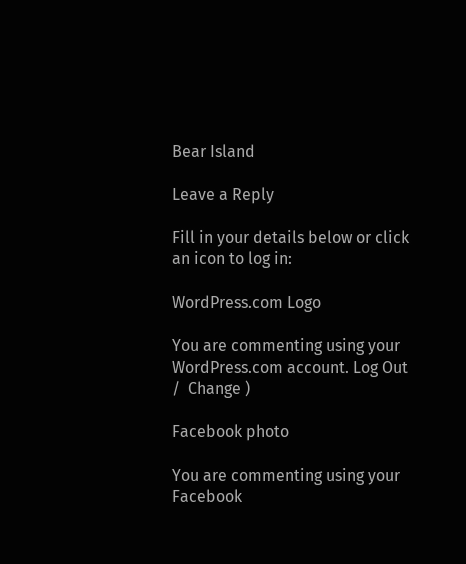Bear Island

Leave a Reply

Fill in your details below or click an icon to log in:

WordPress.com Logo

You are commenting using your WordPress.com account. Log Out /  Change )

Facebook photo

You are commenting using your Facebook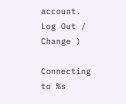account. Log Out /  Change )

Connecting to %s